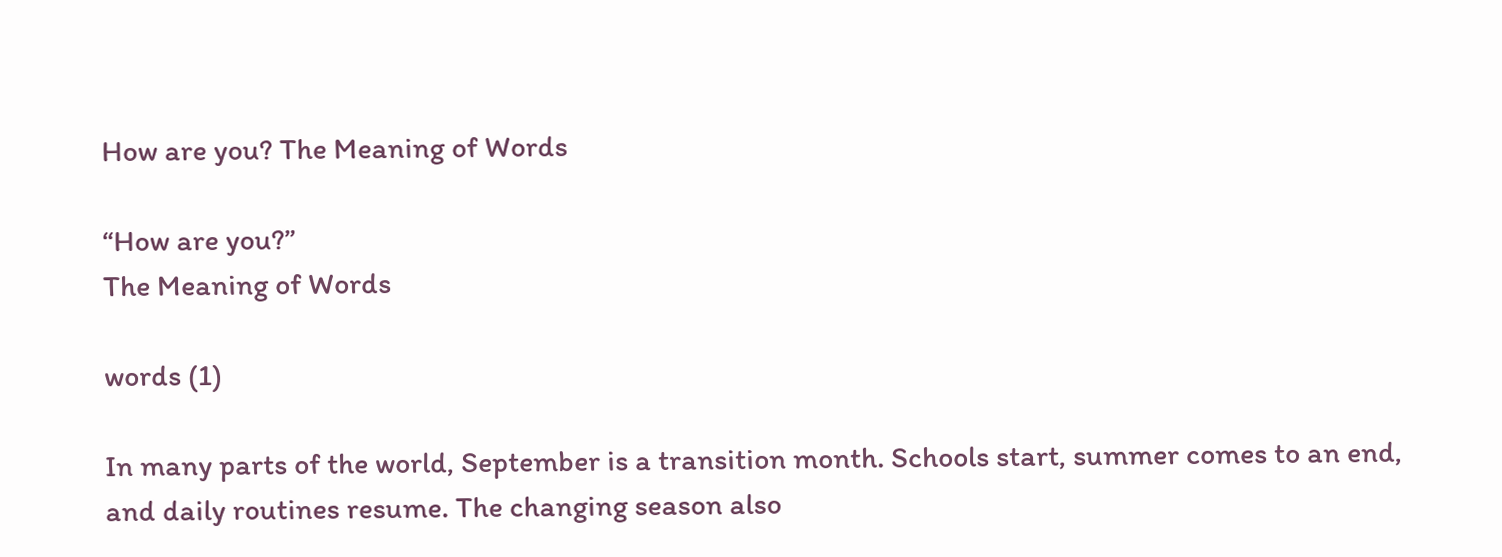How are you? The Meaning of Words

“How are you?”
The Meaning of Words

words (1)

In many parts of the world, September is a transition month. Schools start, summer comes to an end, and daily routines resume. The changing season also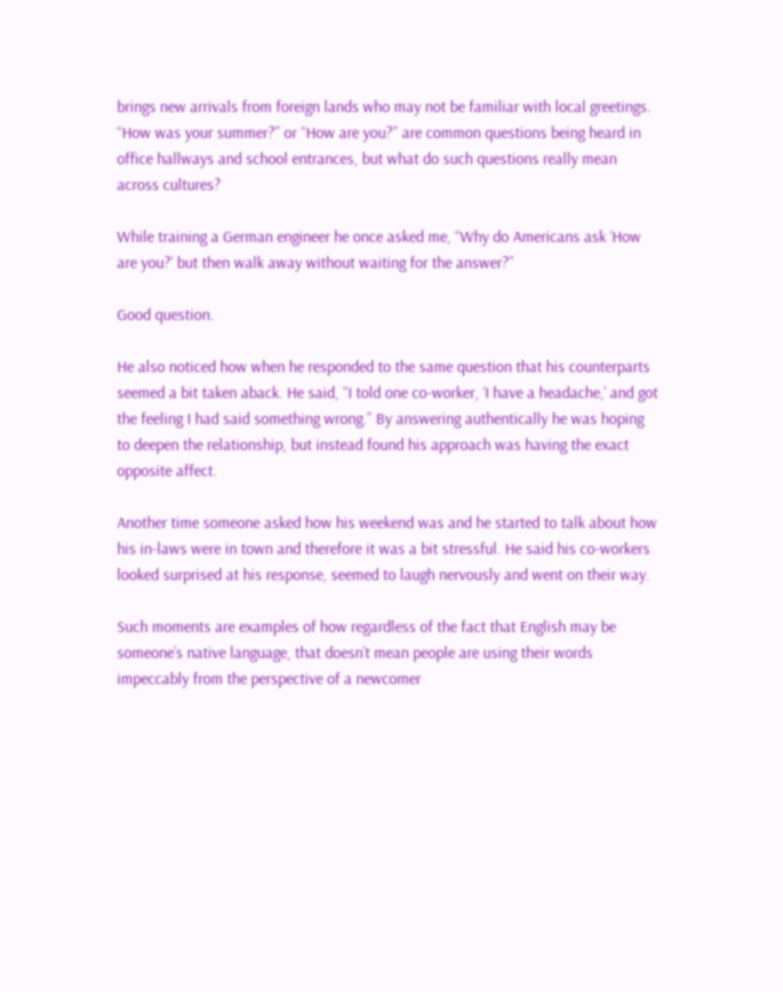brings new arrivals from foreign lands who may not be familiar with local greetings. “How was your summer?” or “How are you?” are common questions being heard in office hallways and school entrances, but what do such questions really mean across cultures?

While training a German engineer he once asked me, “Why do Americans ask ‘How are you?’ but then walk away without waiting for the answer?”

Good question.

He also noticed how when he responded to the same question that his counterparts seemed a bit taken aback. He said, “I told one co-worker, ‘I have a headache,’ and got the feeling I had said something wrong.” By answering authentically he was hoping to deepen the relationship, but instead found his approach was having the exact opposite affect.

Another time someone asked how his weekend was and he started to talk about how his in-laws were in town and therefore it was a bit stressful. He said his co-workers looked surprised at his response, seemed to laugh nervously and went on their way.

Such moments are examples of how regardless of the fact that English may be someone’s native language, that doesn’t mean people are using their words impeccably from the perspective of a newcomer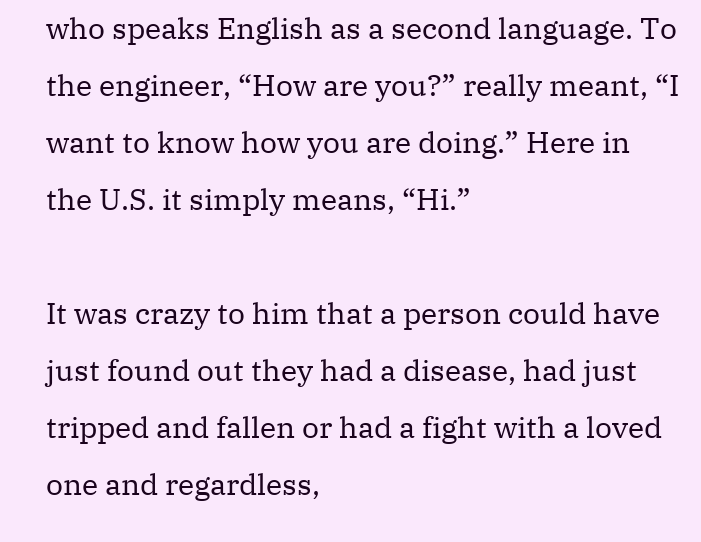who speaks English as a second language. To the engineer, “How are you?” really meant, “I want to know how you are doing.” Here in the U.S. it simply means, “Hi.”

It was crazy to him that a person could have just found out they had a disease, had just tripped and fallen or had a fight with a loved one and regardless,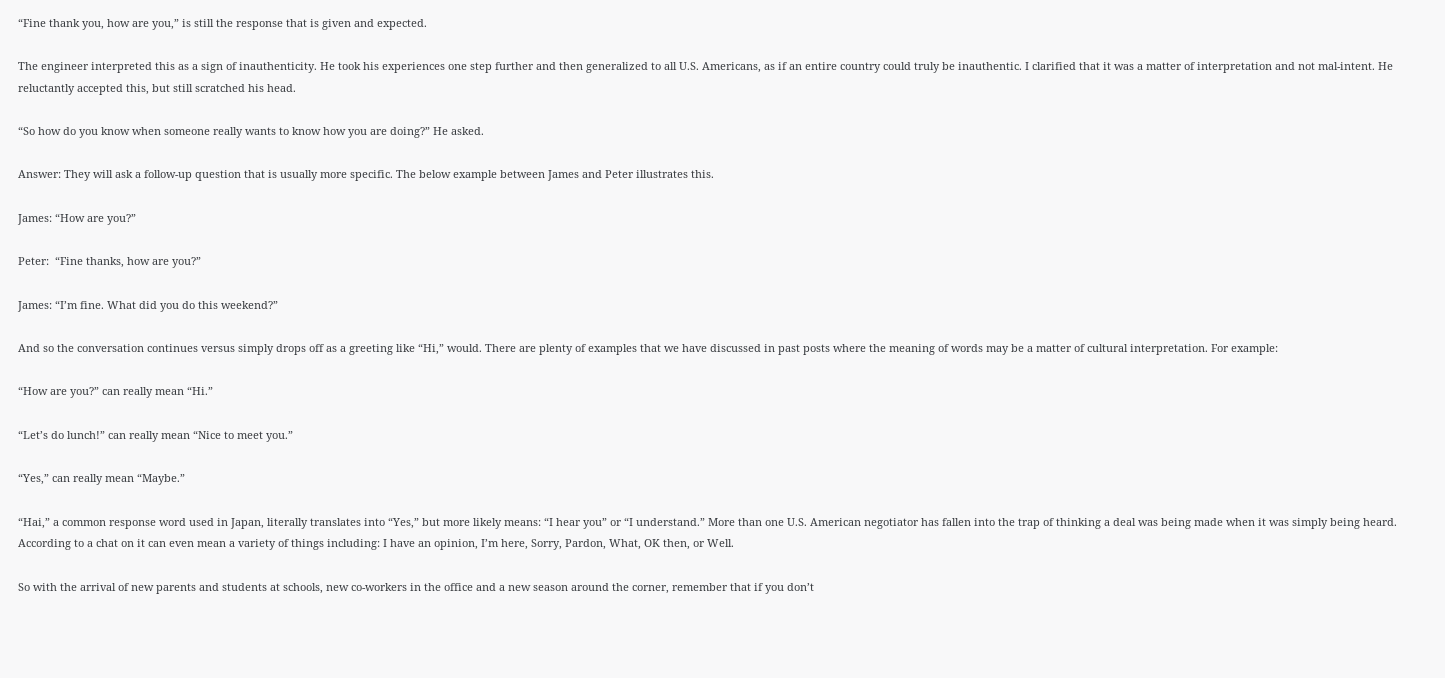“Fine thank you, how are you,” is still the response that is given and expected.

The engineer interpreted this as a sign of inauthenticity. He took his experiences one step further and then generalized to all U.S. Americans, as if an entire country could truly be inauthentic. I clarified that it was a matter of interpretation and not mal-intent. He reluctantly accepted this, but still scratched his head.

“So how do you know when someone really wants to know how you are doing?” He asked.

Answer: They will ask a follow-up question that is usually more specific. The below example between James and Peter illustrates this.

James: “How are you?”

Peter:  “Fine thanks, how are you?”

James: “I’m fine. What did you do this weekend?”

And so the conversation continues versus simply drops off as a greeting like “Hi,” would. There are plenty of examples that we have discussed in past posts where the meaning of words may be a matter of cultural interpretation. For example:

“How are you?” can really mean “Hi.”

“Let’s do lunch!” can really mean “Nice to meet you.”

“Yes,” can really mean “Maybe.”

“Hai,” a common response word used in Japan, literally translates into “Yes,” but more likely means: “I hear you” or “I understand.” More than one U.S. American negotiator has fallen into the trap of thinking a deal was being made when it was simply being heard.  According to a chat on it can even mean a variety of things including: I have an opinion, I’m here, Sorry, Pardon, What, OK then, or Well.

So with the arrival of new parents and students at schools, new co-workers in the office and a new season around the corner, remember that if you don’t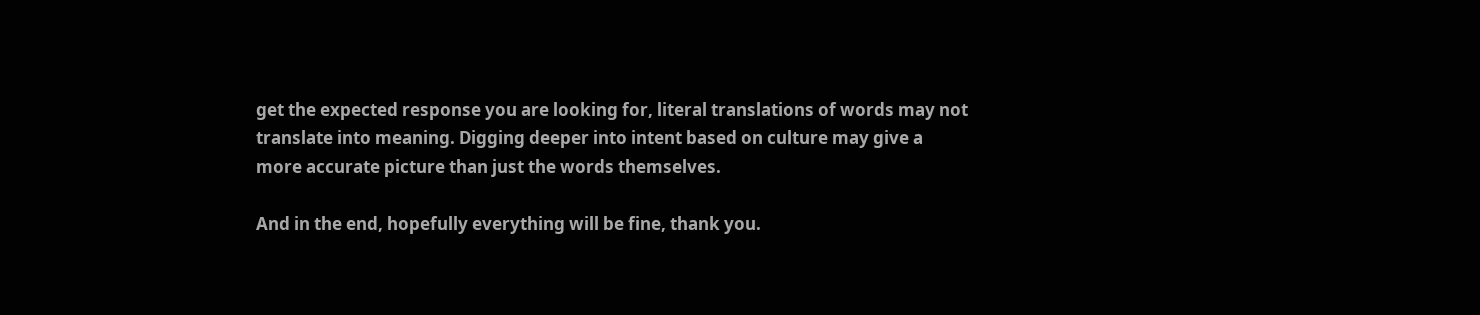get the expected response you are looking for, literal translations of words may not translate into meaning. Digging deeper into intent based on culture may give a more accurate picture than just the words themselves.

And in the end, hopefully everything will be fine, thank you.